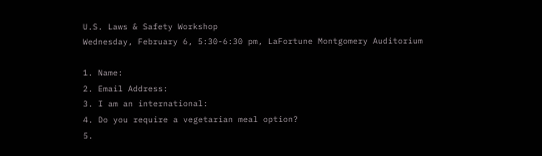U.S. Laws & Safety Workshop
Wednesday, February 6, 5:30-6:30 pm, LaFortune Montgomery Auditorium

1. Name:
2. Email Address:
3. I am an international:
4. Do you require a vegetarian meal option?
5.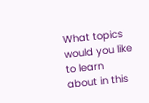What topics would you like to learn about in this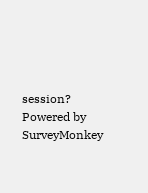session?
Powered by SurveyMonkey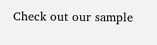Check out our sample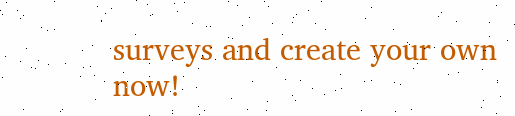surveys and create your own now!